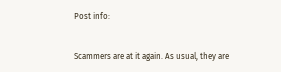Post info:


Scammers are at it again. As usual, they are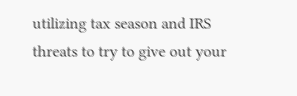utilizing tax season and IRS threats to try to give out your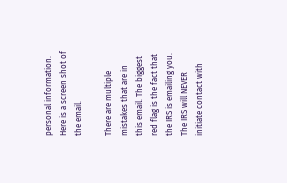personal information. Here is a screen shot of the email.

There are multiple mistakes that are in this email. The biggest red flag is the fact that the IRS is emailing you. The IRS will NEVER initiate contact with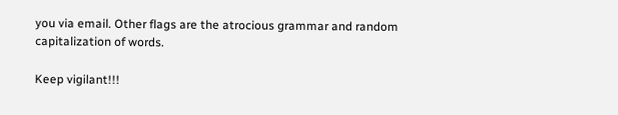you via email. Other flags are the atrocious grammar and random capitalization of words.

Keep vigilant!!!